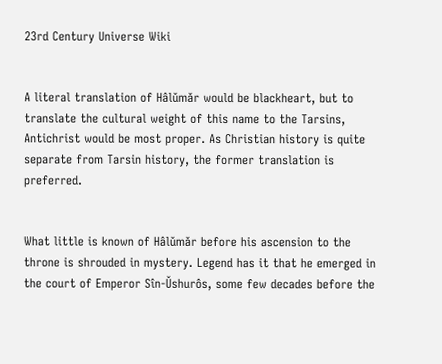23rd Century Universe Wiki


A literal translation of Hâlǔmǎr would be blackheart, but to translate the cultural weight of this name to the Tarsins, Antichrist would be most proper. As Christian history is quite separate from Tarsin history, the former translation is preferred.


What little is known of Hâlǔmǎr before his ascension to the throne is shrouded in mystery. Legend has it that he emerged in the court of Emperor Sîn-Ǔshurôs, some few decades before the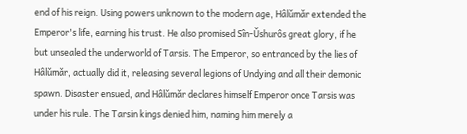end of his reign. Using powers unknown to the modern age, Hâlǔmǎr extended the Emperor's life, earning his trust. He also promised Sîn-Ǔshurôs great glory, if he but unsealed the underworld of Tarsis. The Emperor, so entranced by the lies of Hâlǔmǎr, actually did it, releasing several legions of Undying and all their demonic spawn. Disaster ensued, and Hâlǔmǎr declares himself Emperor once Tarsis was under his rule. The Tarsin kings denied him, naming him merely a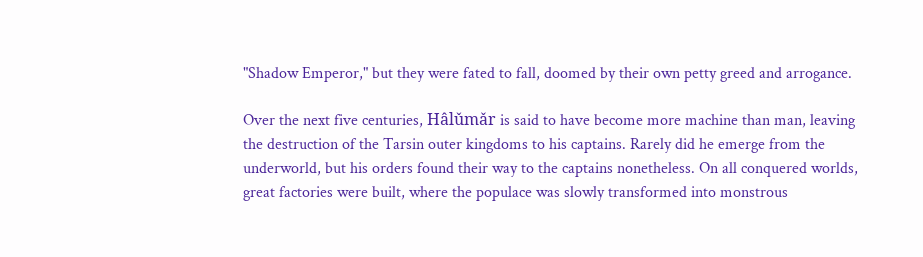"Shadow Emperor," but they were fated to fall, doomed by their own petty greed and arrogance.

Over the next five centuries, Hâlǔmǎr is said to have become more machine than man, leaving the destruction of the Tarsin outer kingdoms to his captains. Rarely did he emerge from the underworld, but his orders found their way to the captains nonetheless. On all conquered worlds, great factories were built, where the populace was slowly transformed into monstrous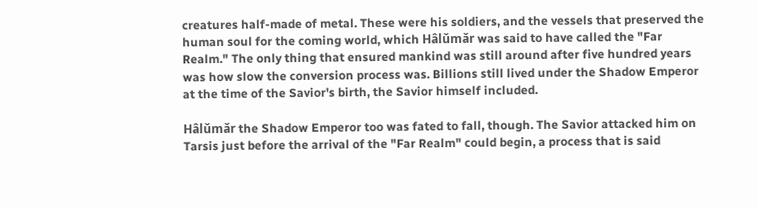creatures half-made of metal. These were his soldiers, and the vessels that preserved the human soul for the coming world, which Hâlǔmǎr was said to have called the "Far Realm." The only thing that ensured mankind was still around after five hundred years was how slow the conversion process was. Billions still lived under the Shadow Emperor at the time of the Savior's birth, the Savior himself included.

Hâlǔmǎr the Shadow Emperor too was fated to fall, though. The Savior attacked him on Tarsis just before the arrival of the "Far Realm" could begin, a process that is said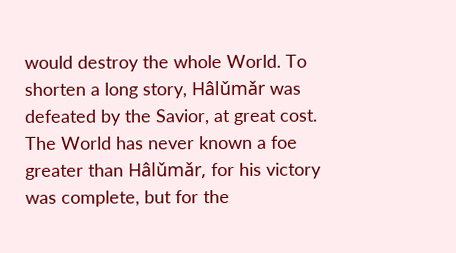would destroy the whole World. To shorten a long story, Hâlǔmǎr was defeated by the Savior, at great cost. The World has never known a foe greater than Hâlǔmǎr, for his victory was complete, but for the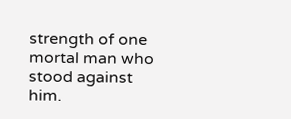strength of one mortal man who stood against him.